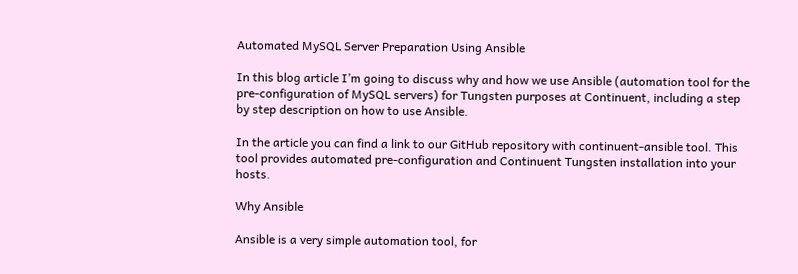Automated MySQL Server Preparation Using Ansible

In this blog article I’m going to discuss why and how we use Ansible (automation tool for the pre-configuration of MySQL servers) for Tungsten purposes at Continuent, including a step by step description on how to use Ansible.

In the article you can find a link to our GitHub repository with continuent-ansible tool. This tool provides automated pre-configuration and Continuent Tungsten installation into your hosts.

Why Ansible

Ansible is a very simple automation tool, for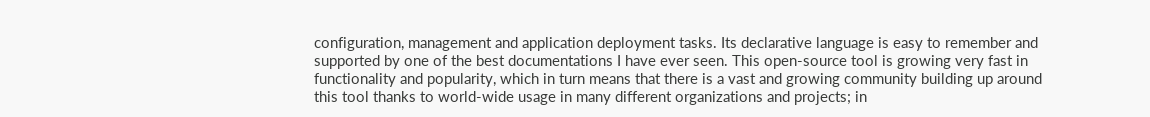configuration, management and application deployment tasks. Its declarative language is easy to remember and supported by one of the best documentations I have ever seen. This open-source tool is growing very fast in functionality and popularity, which in turn means that there is a vast and growing community building up around this tool thanks to world-wide usage in many different organizations and projects; in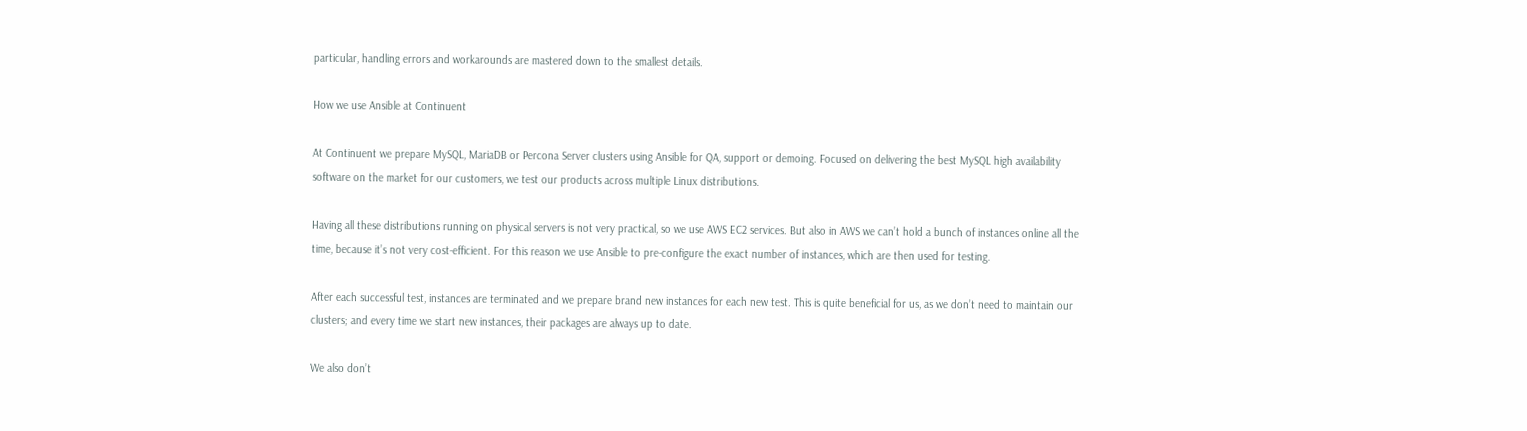particular, handling errors and workarounds are mastered down to the smallest details.

How we use Ansible at Continuent

At Continuent we prepare MySQL, MariaDB or Percona Server clusters using Ansible for QA, support or demoing. Focused on delivering the best MySQL high availability software on the market for our customers, we test our products across multiple Linux distributions.

Having all these distributions running on physical servers is not very practical, so we use AWS EC2 services. But also in AWS we can’t hold a bunch of instances online all the time, because it’s not very cost-efficient. For this reason we use Ansible to pre-configure the exact number of instances, which are then used for testing.

After each successful test, instances are terminated and we prepare brand new instances for each new test. This is quite beneficial for us, as we don’t need to maintain our clusters; and every time we start new instances, their packages are always up to date.

We also don’t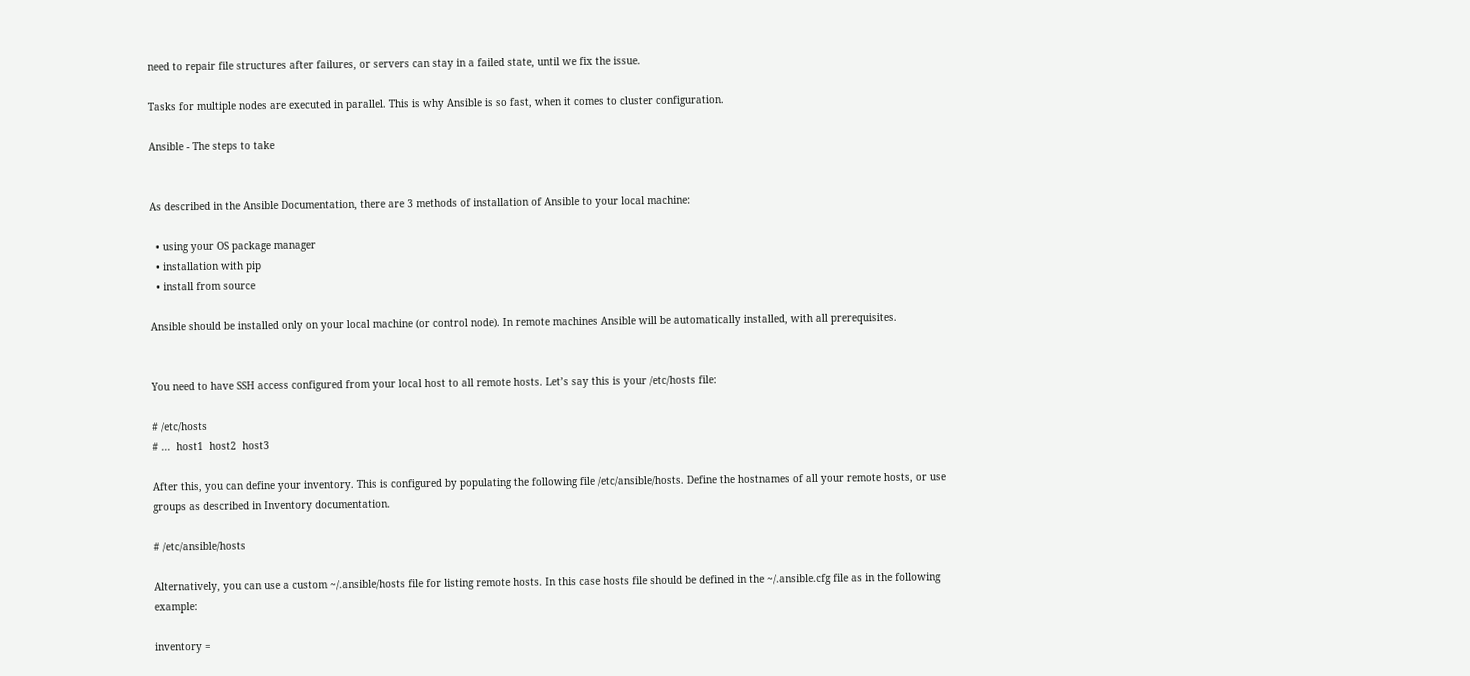need to repair file structures after failures, or servers can stay in a failed state, until we fix the issue.

Tasks for multiple nodes are executed in parallel. This is why Ansible is so fast, when it comes to cluster configuration.

Ansible - The steps to take


As described in the Ansible Documentation, there are 3 methods of installation of Ansible to your local machine:

  • using your OS package manager
  • installation with pip
  • install from source

Ansible should be installed only on your local machine (or control node). In remote machines Ansible will be automatically installed, with all prerequisites.


You need to have SSH access configured from your local host to all remote hosts. Let’s say this is your /etc/hosts file:

# /etc/hosts
# ...  host1  host2  host3

After this, you can define your inventory. This is configured by populating the following file /etc/ansible/hosts. Define the hostnames of all your remote hosts, or use groups as described in Inventory documentation.

# /etc/ansible/hosts

Alternatively, you can use a custom ~/.ansible/hosts file for listing remote hosts. In this case hosts file should be defined in the ~/.ansible.cfg file as in the following example:

inventory =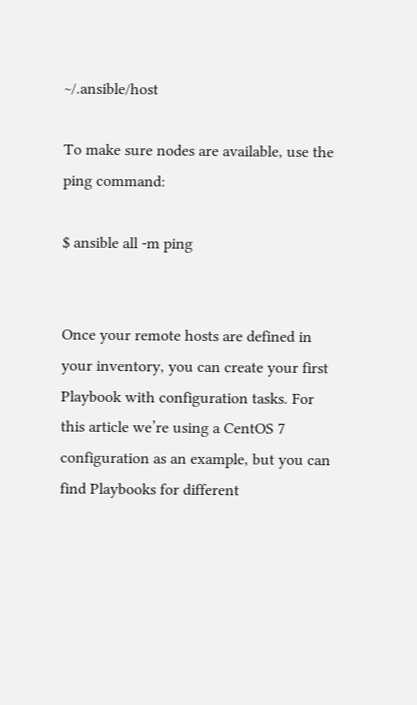~/.ansible/host

To make sure nodes are available, use the ping command:

$ ansible all -m ping


Once your remote hosts are defined in your inventory, you can create your first Playbook with configuration tasks. For this article we’re using a CentOS 7 configuration as an example, but you can find Playbooks for different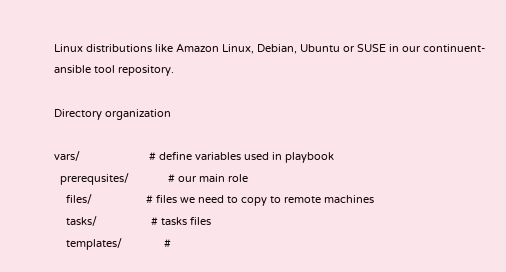Linux distributions like Amazon Linux, Debian, Ubuntu or SUSE in our continuent-ansible tool repository.

Directory organization

vars/                       # define variables used in playbook
  prerequsites/             # our main role
    files/                  # files we need to copy to remote machines
    tasks/                  # tasks files
    templates/              #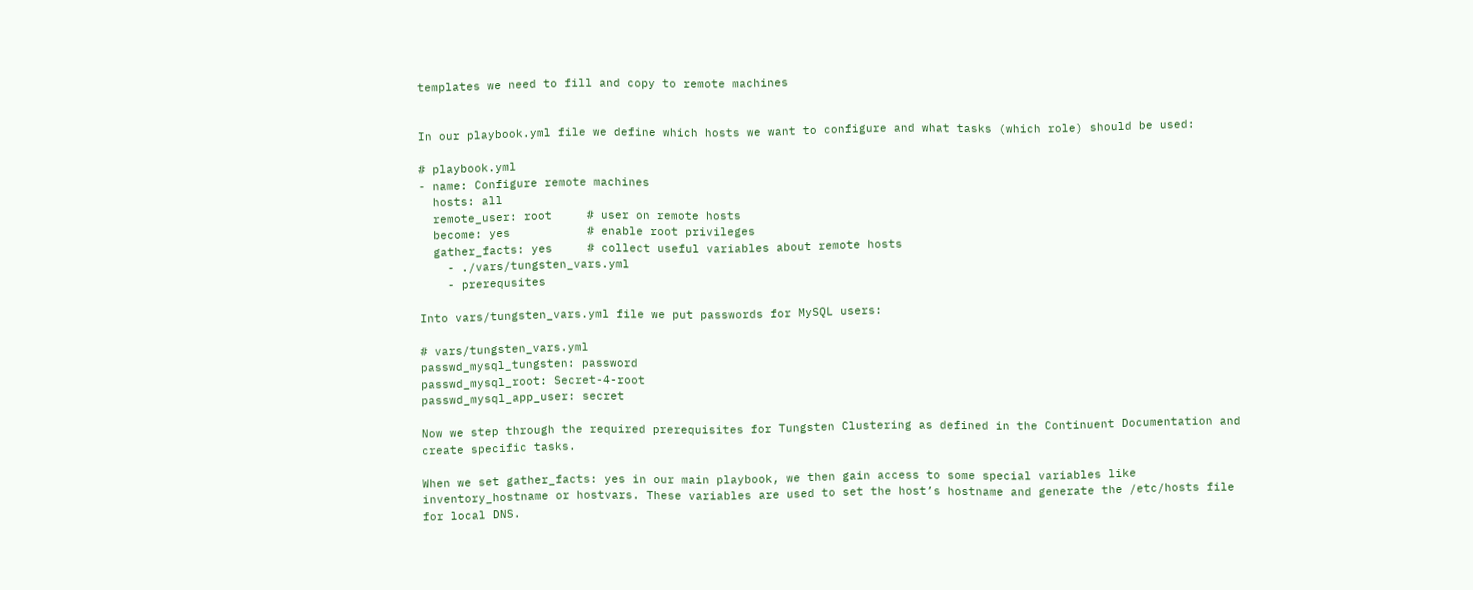templates we need to fill and copy to remote machines


In our playbook.yml file we define which hosts we want to configure and what tasks (which role) should be used:

# playbook.yml
- name: Configure remote machines
  hosts: all
  remote_user: root     # user on remote hosts
  become: yes           # enable root privileges
  gather_facts: yes     # collect useful variables about remote hosts
    - ./vars/tungsten_vars.yml
    - prerequsites

Into vars/tungsten_vars.yml file we put passwords for MySQL users:

# vars/tungsten_vars.yml
passwd_mysql_tungsten: password
passwd_mysql_root: Secret-4-root
passwd_mysql_app_user: secret

Now we step through the required prerequisites for Tungsten Clustering as defined in the Continuent Documentation and create specific tasks.

When we set gather_facts: yes in our main playbook, we then gain access to some special variables like inventory_hostname or hostvars. These variables are used to set the host’s hostname and generate the /etc/hosts file for local DNS.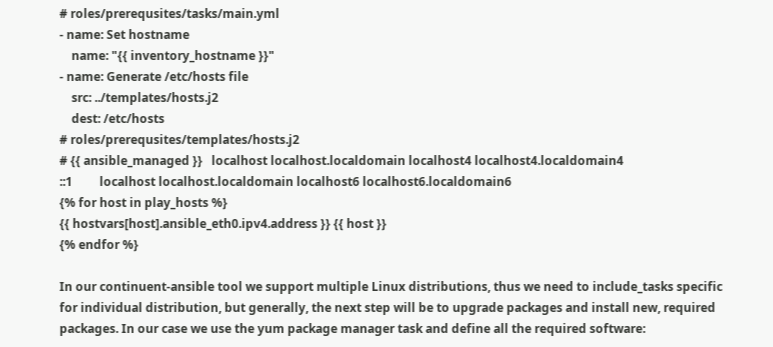# roles/prerequsites/tasks/main.yml
- name: Set hostname
    name: "{{ inventory_hostname }}"
- name: Generate /etc/hosts file
    src: ../templates/hosts.j2
    dest: /etc/hosts
# roles/prerequsites/templates/hosts.j2
# {{ ansible_managed }}   localhost localhost.localdomain localhost4 localhost4.localdomain4
::1         localhost localhost.localdomain localhost6 localhost6.localdomain6
{% for host in play_hosts %}
{{ hostvars[host].ansible_eth0.ipv4.address }} {{ host }}
{% endfor %}

In our continuent-ansible tool we support multiple Linux distributions, thus we need to include_tasks specific for individual distribution, but generally, the next step will be to upgrade packages and install new, required packages. In our case we use the yum package manager task and define all the required software: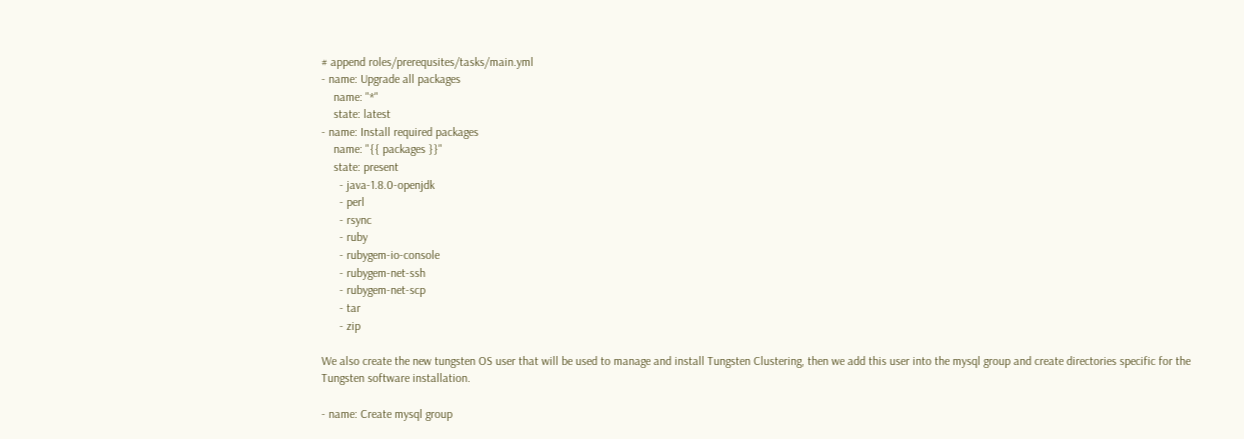# append roles/prerequsites/tasks/main.yml
- name: Upgrade all packages
    name: "*"
    state: latest
- name: Install required packages
    name: "{{ packages }}"
    state: present
      - java-1.8.0-openjdk
      - perl
      - rsync
      - ruby
      - rubygem-io-console
      - rubygem-net-ssh
      - rubygem-net-scp
      - tar
      - zip

We also create the new tungsten OS user that will be used to manage and install Tungsten Clustering, then we add this user into the mysql group and create directories specific for the Tungsten software installation.

- name: Create mysql group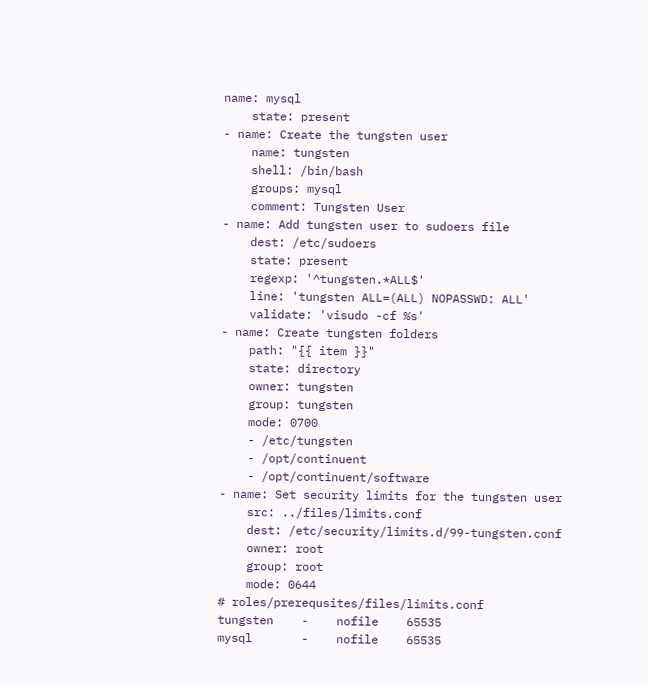name: mysql
    state: present
- name: Create the tungsten user
    name: tungsten
    shell: /bin/bash
    groups: mysql
    comment: Tungsten User
- name: Add tungsten user to sudoers file
    dest: /etc/sudoers
    state: present
    regexp: '^tungsten.*ALL$'
    line: 'tungsten ALL=(ALL) NOPASSWD: ALL'
    validate: 'visudo -cf %s'
- name: Create tungsten folders
    path: "{{ item }}"
    state: directory
    owner: tungsten
    group: tungsten
    mode: 0700
    - /etc/tungsten
    - /opt/continuent
    - /opt/continuent/software
- name: Set security limits for the tungsten user
    src: ../files/limits.conf
    dest: /etc/security/limits.d/99-tungsten.conf
    owner: root
    group: root
    mode: 0644
# roles/prerequsites/files/limits.conf
tungsten    -    nofile    65535
mysql       -    nofile    65535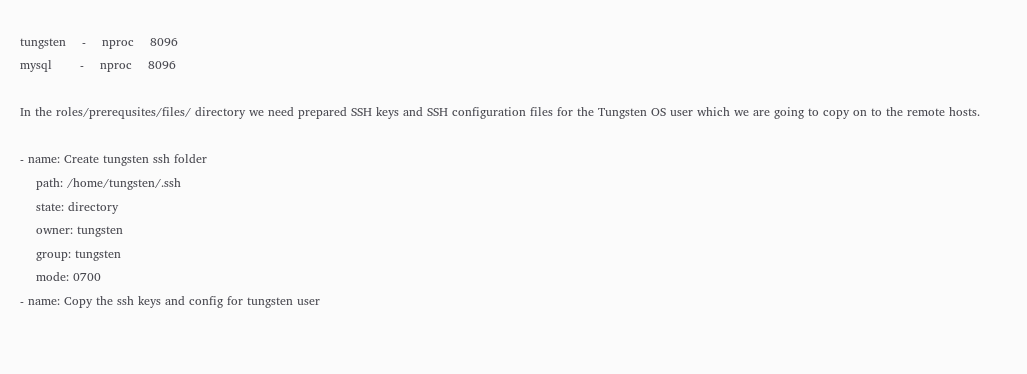tungsten    -    nproc    8096
mysql       -    nproc    8096

In the roles/prerequsites/files/ directory we need prepared SSH keys and SSH configuration files for the Tungsten OS user which we are going to copy on to the remote hosts.

- name: Create tungsten ssh folder
    path: /home/tungsten/.ssh
    state: directory
    owner: tungsten
    group: tungsten
    mode: 0700
- name: Copy the ssh keys and config for tungsten user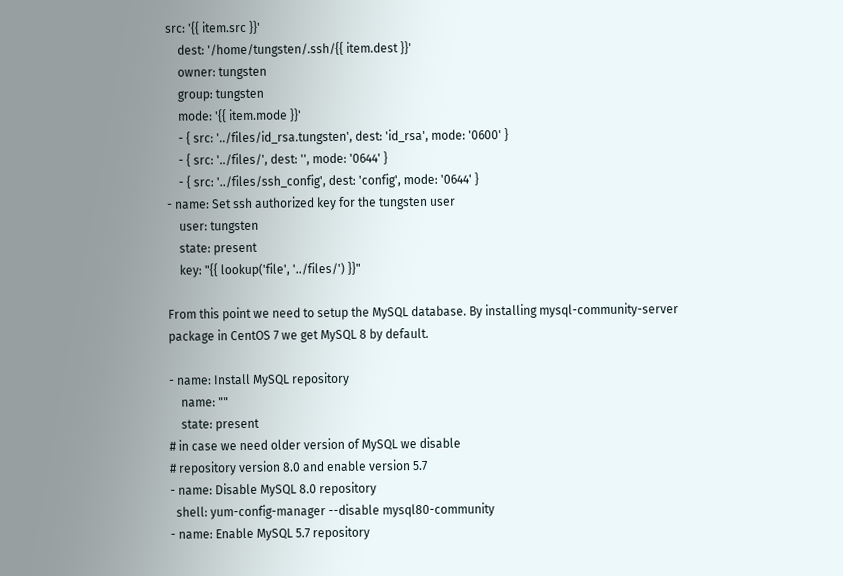src: '{{ item.src }}'
    dest: '/home/tungsten/.ssh/{{ item.dest }}'
    owner: tungsten
    group: tungsten
    mode: '{{ item.mode }}'
    - { src: '../files/id_rsa.tungsten', dest: 'id_rsa', mode: '0600' }
    - { src: '../files/', dest: '', mode: '0644' }
    - { src: '../files/ssh_config', dest: 'config', mode: '0644' }
- name: Set ssh authorized key for the tungsten user
    user: tungsten
    state: present
    key: "{{ lookup('file', '../files/') }}"

From this point we need to setup the MySQL database. By installing mysql-community-server package in CentOS 7 we get MySQL 8 by default.

- name: Install MySQL repository
    name: ""
    state: present
# in case we need older version of MySQL we disable
# repository version 8.0 and enable version 5.7
- name: Disable MySQL 8.0 repository
  shell: yum-config-manager --disable mysql80-community
- name: Enable MySQL 5.7 repository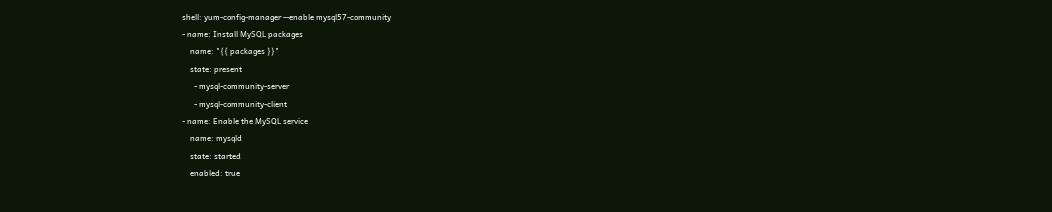shell: yum-config-manager --enable mysql57-community
- name: Install MySQL packages
    name: "{{ packages }}"
    state: present
      - mysql-community-server
      - mysql-community-client
- name: Enable the MySQL service
    name: mysqld
    state: started
    enabled: true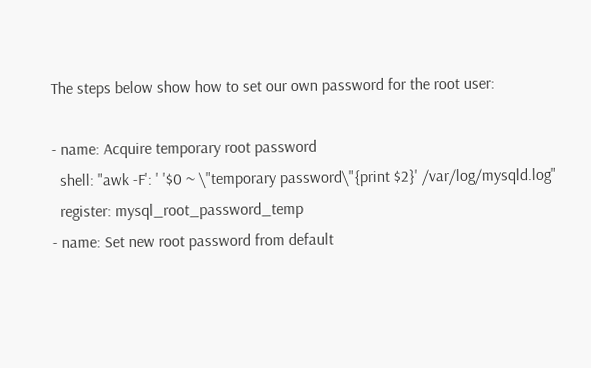The steps below show how to set our own password for the root user:

- name: Acquire temporary root password
  shell: "awk -F': ' '$0 ~ \"temporary password\"{print $2}' /var/log/mysqld.log"
  register: mysql_root_password_temp
- name: Set new root password from default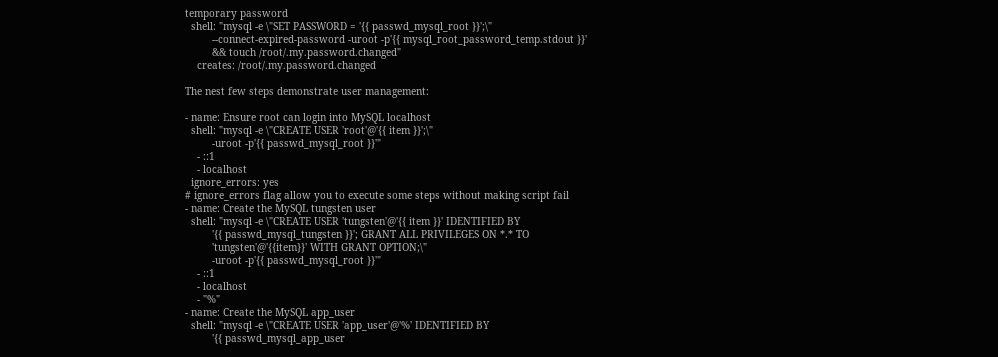temporary password
  shell: "mysql -e \"SET PASSWORD = '{{ passwd_mysql_root }}';\"
         --connect-expired-password -uroot -p'{{ mysql_root_password_temp.stdout }}'
         && touch /root/.my.password.changed"
    creates: /root/.my.password.changed

The nest few steps demonstrate user management:

- name: Ensure root can login into MySQL localhost
  shell: "mysql -e \"CREATE USER 'root'@'{{ item }}';\"
         -uroot -p'{{ passwd_mysql_root }}'"
    - ::1
    - localhost
  ignore_errors: yes
# ignore_errors flag allow you to execute some steps without making script fail
- name: Create the MySQL tungsten user
  shell: "mysql -e \"CREATE USER 'tungsten'@'{{ item }}' IDENTIFIED BY
         '{{ passwd_mysql_tungsten }}'; GRANT ALL PRIVILEGES ON *.* TO
         'tungsten'@'{{item}}' WITH GRANT OPTION;\"
         -uroot -p'{{ passwd_mysql_root }}'"
    - ::1
    - localhost
    - "%"
- name: Create the MySQL app_user
  shell: "mysql -e \"CREATE USER 'app_user'@'%' IDENTIFIED BY
         '{{ passwd_mysql_app_user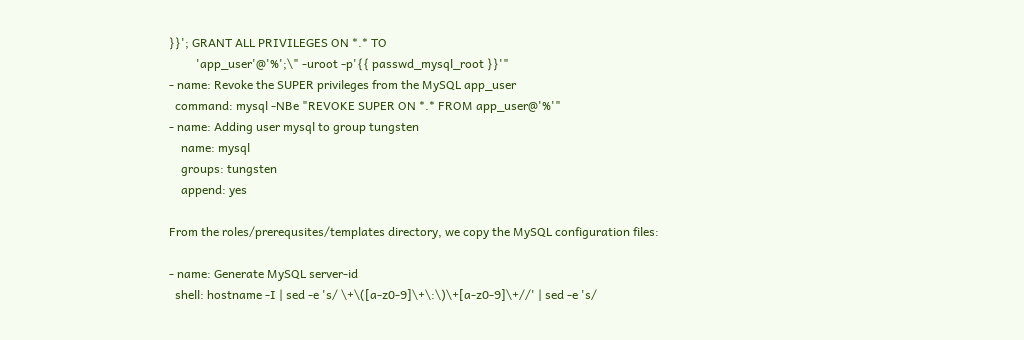}}'; GRANT ALL PRIVILEGES ON *.* TO
         'app_user'@'%';\" -uroot -p'{{ passwd_mysql_root }}'"
- name: Revoke the SUPER privileges from the MySQL app_user
  command: mysql -NBe "REVOKE SUPER ON *.* FROM app_user@'%'"
- name: Adding user mysql to group tungsten
    name: mysql
    groups: tungsten
    append: yes

From the roles/prerequsites/templates directory, we copy the MySQL configuration files:

- name: Generate MySQL server-id
  shell: hostname -I | sed -e 's/ \+\([a-z0-9]\+\:\)\+[a-z0-9]\+//' | sed -e 's/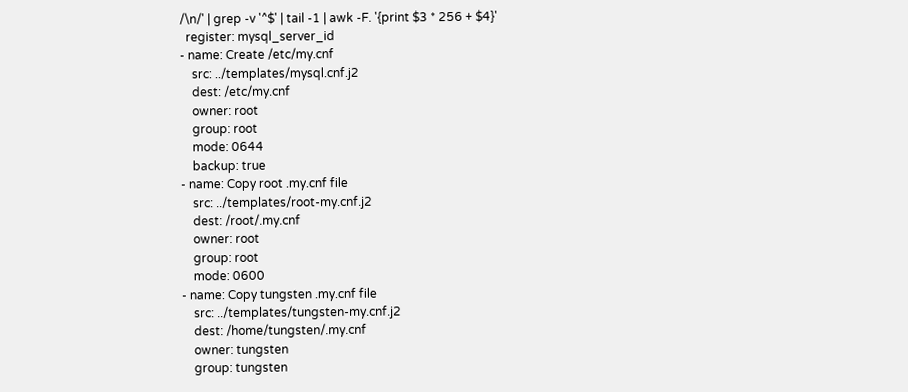/\n/' | grep -v '^$' | tail -1 | awk -F. '{print $3 * 256 + $4}'
  register: mysql_server_id
- name: Create /etc/my.cnf
    src: ../templates/mysql.cnf.j2
    dest: /etc/my.cnf
    owner: root
    group: root
    mode: 0644
    backup: true
- name: Copy root .my.cnf file
    src: ../templates/root-my.cnf.j2
    dest: /root/.my.cnf
    owner: root
    group: root
    mode: 0600
- name: Copy tungsten .my.cnf file
    src: ../templates/tungsten-my.cnf.j2
    dest: /home/tungsten/.my.cnf
    owner: tungsten
    group: tungsten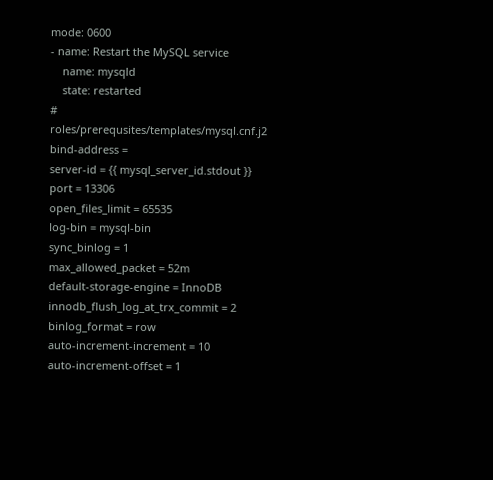mode: 0600
- name: Restart the MySQL service
    name: mysqld
    state: restarted
# roles/prerequsites/templates/mysql.cnf.j2
bind-address =
server-id = {{ mysql_server_id.stdout }}
port = 13306
open_files_limit = 65535
log-bin = mysql-bin
sync_binlog = 1
max_allowed_packet = 52m
default-storage-engine = InnoDB
innodb_flush_log_at_trx_commit = 2
binlog_format = row
auto-increment-increment = 10
auto-increment-offset = 1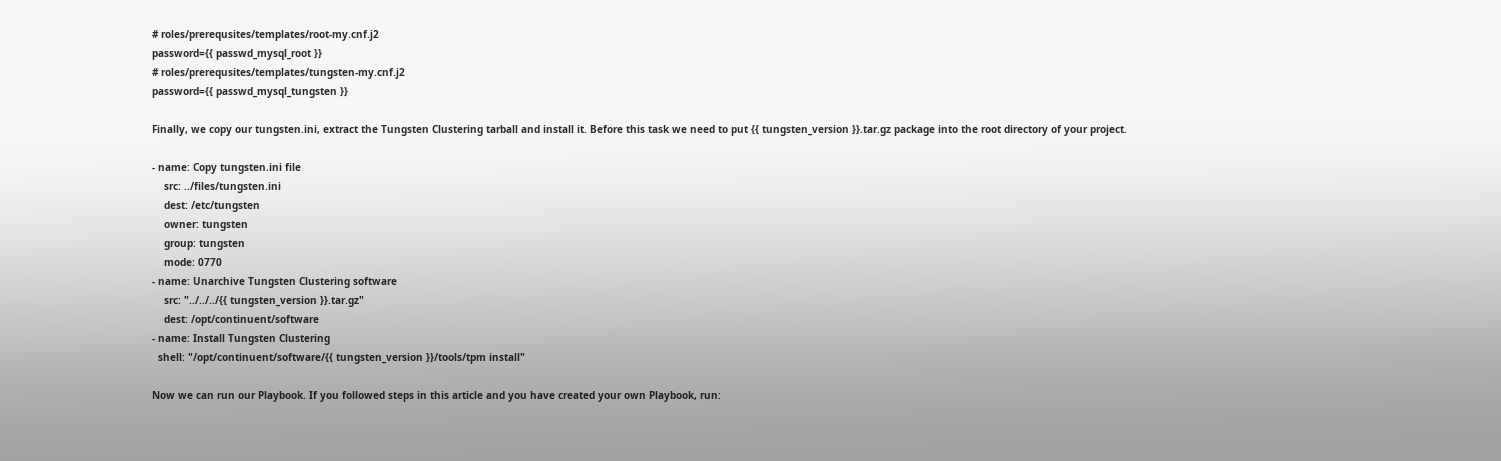# roles/prerequsites/templates/root-my.cnf.j2
password={{ passwd_mysql_root }}
# roles/prerequsites/templates/tungsten-my.cnf.j2
password={{ passwd_mysql_tungsten }}

Finally, we copy our tungsten.ini, extract the Tungsten Clustering tarball and install it. Before this task we need to put {{ tungsten_version }}.tar.gz package into the root directory of your project.

- name: Copy tungsten.ini file
    src: ../files/tungsten.ini
    dest: /etc/tungsten
    owner: tungsten
    group: tungsten
    mode: 0770
- name: Unarchive Tungsten Clustering software
    src: "../../../{{ tungsten_version }}.tar.gz"
    dest: /opt/continuent/software
- name: Install Tungsten Clustering
  shell: "/opt/continuent/software/{{ tungsten_version }}/tools/tpm install"

Now we can run our Playbook. If you followed steps in this article and you have created your own Playbook, run: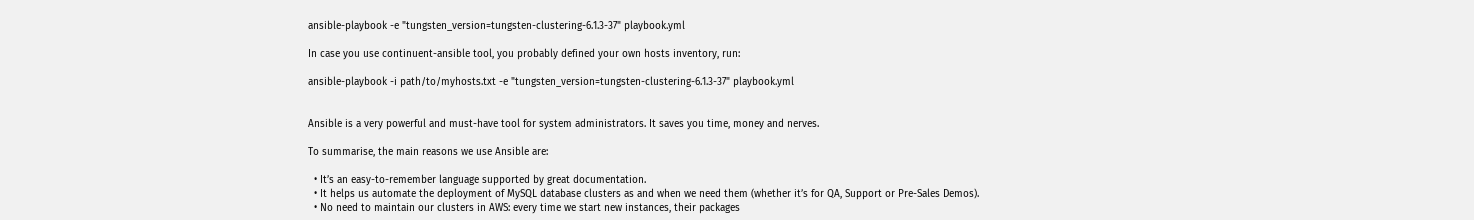ansible-playbook -e "tungsten_version=tungsten-clustering-6.1.3-37" playbook.yml

In case you use continuent-ansible tool, you probably defined your own hosts inventory, run:

ansible-playbook -i path/to/myhosts.txt -e "tungsten_version=tungsten-clustering-6.1.3-37" playbook.yml


Ansible is a very powerful and must-have tool for system administrators. It saves you time, money and nerves.

To summarise, the main reasons we use Ansible are:

  • It’s an easy-to-remember language supported by great documentation.
  • It helps us automate the deployment of MySQL database clusters as and when we need them (whether it’s for QA, Support or Pre-Sales Demos).
  • No need to maintain our clusters in AWS: every time we start new instances, their packages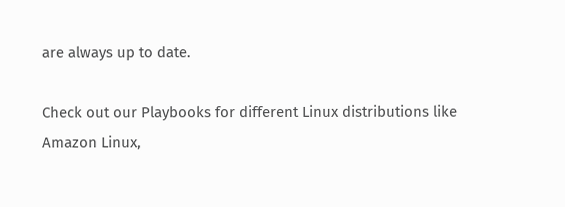are always up to date.

Check out our Playbooks for different Linux distributions like Amazon Linux,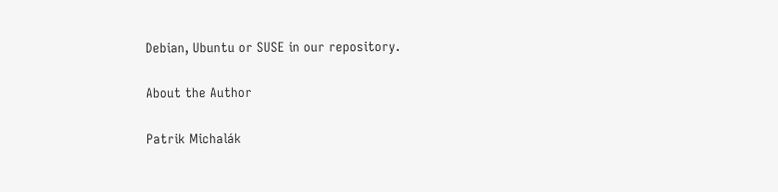Debian, Ubuntu or SUSE in our repository.

About the Author

Patrik Michalák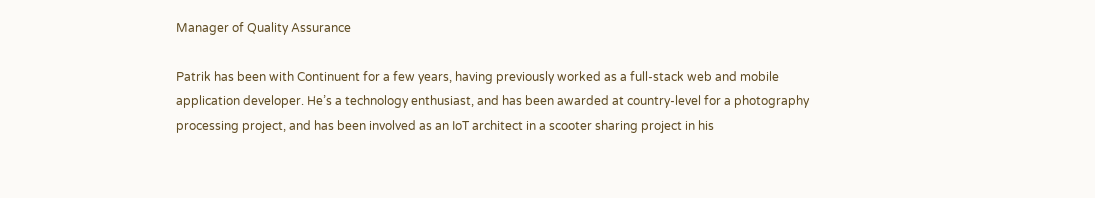Manager of Quality Assurance

Patrik has been with Continuent for a few years, having previously worked as a full-stack web and mobile application developer. He’s a technology enthusiast, and has been awarded at country-level for a photography processing project, and has been involved as an IoT architect in a scooter sharing project in his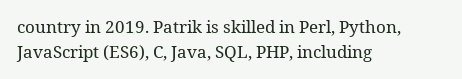country in 2019. Patrik is skilled in Perl, Python, JavaScript (ES6), C, Java, SQL, PHP, including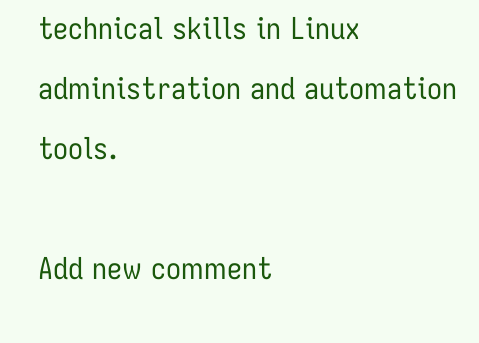technical skills in Linux administration and automation tools.

Add new comment